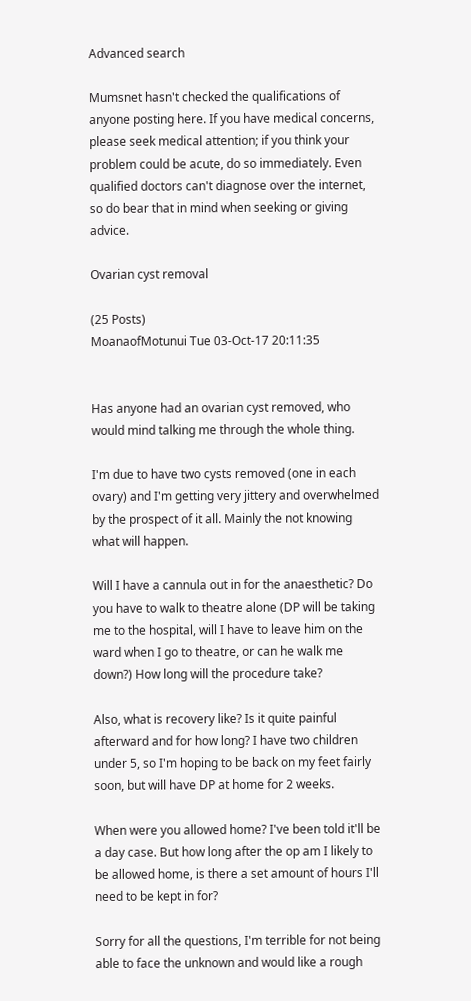Advanced search

Mumsnet hasn't checked the qualifications of anyone posting here. If you have medical concerns, please seek medical attention; if you think your problem could be acute, do so immediately. Even qualified doctors can't diagnose over the internet, so do bear that in mind when seeking or giving advice.

Ovarian cyst removal

(25 Posts)
MoanaofMotunui Tue 03-Oct-17 20:11:35


Has anyone had an ovarian cyst removed, who would mind talking me through the whole thing.

I'm due to have two cysts removed (one in each ovary) and I'm getting very jittery and overwhelmed by the prospect of it all. Mainly the not knowing what will happen.

Will I have a cannula out in for the anaesthetic? Do you have to walk to theatre alone (DP will be taking me to the hospital, will I have to leave him on the ward when I go to theatre, or can he walk me down?) How long will the procedure take?

Also, what is recovery like? Is it quite painful afterward and for how long? I have two children under 5, so I'm hoping to be back on my feet fairly soon, but will have DP at home for 2 weeks.

When were you allowed home? I've been told it'll be a day case. But how long after the op am I likely to be allowed home, is there a set amount of hours I'll need to be kept in for?

Sorry for all the questions, I'm terrible for not being able to face the unknown and would like a rough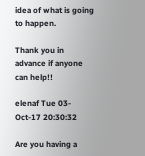idea of what is going to happen.

Thank you in advance if anyone can help!!

elenaf Tue 03-Oct-17 20:30:32

Are you having a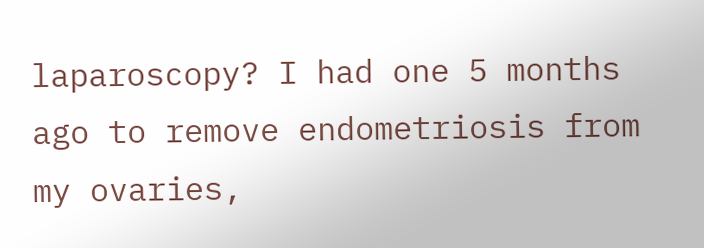laparoscopy? I had one 5 months ago to remove endometriosis from my ovaries,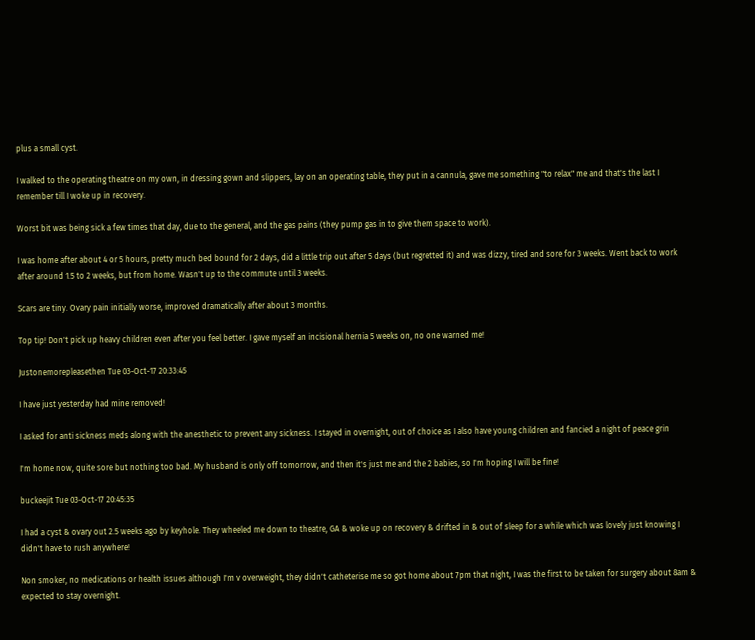plus a small cyst.

I walked to the operating theatre on my own, in dressing gown and slippers, lay on an operating table, they put in a cannula, gave me something "to relax" me and that's the last I remember till I woke up in recovery.

Worst bit was being sick a few times that day, due to the general, and the gas pains (they pump gas in to give them space to work).

I was home after about 4 or 5 hours, pretty much bed bound for 2 days, did a little trip out after 5 days (but regretted it) and was dizzy, tired and sore for 3 weeks. Went back to work after around 1.5 to 2 weeks, but from home. Wasn't up to the commute until 3 weeks.

Scars are tiny. Ovary pain initially worse, improved dramatically after about 3 months.

Top tip! Don't pick up heavy children even after you feel better. I gave myself an incisional hernia 5 weeks on, no one warned me!

Justonemorepleasethen Tue 03-Oct-17 20:33:45

I have just yesterday had mine removed!

I asked for anti sickness meds along with the anesthetic to prevent any sickness. I stayed in overnight, out of choice as I also have young children and fancied a night of peace grin

I'm home now, quite sore but nothing too bad. My husband is only off tomorrow, and then it's just me and the 2 babies, so I'm hoping I will be fine!

buckeejit Tue 03-Oct-17 20:45:35

I had a cyst & ovary out 2.5 weeks ago by keyhole. They wheeled me down to theatre, GA & woke up on recovery & drifted in & out of sleep for a while which was lovely just knowing I didn't have to rush anywhere!

Non smoker, no medications or health issues although I'm v overweight, they didn't catheterise me so got home about 7pm that night, I was the first to be taken for surgery about 8am & expected to stay overnight.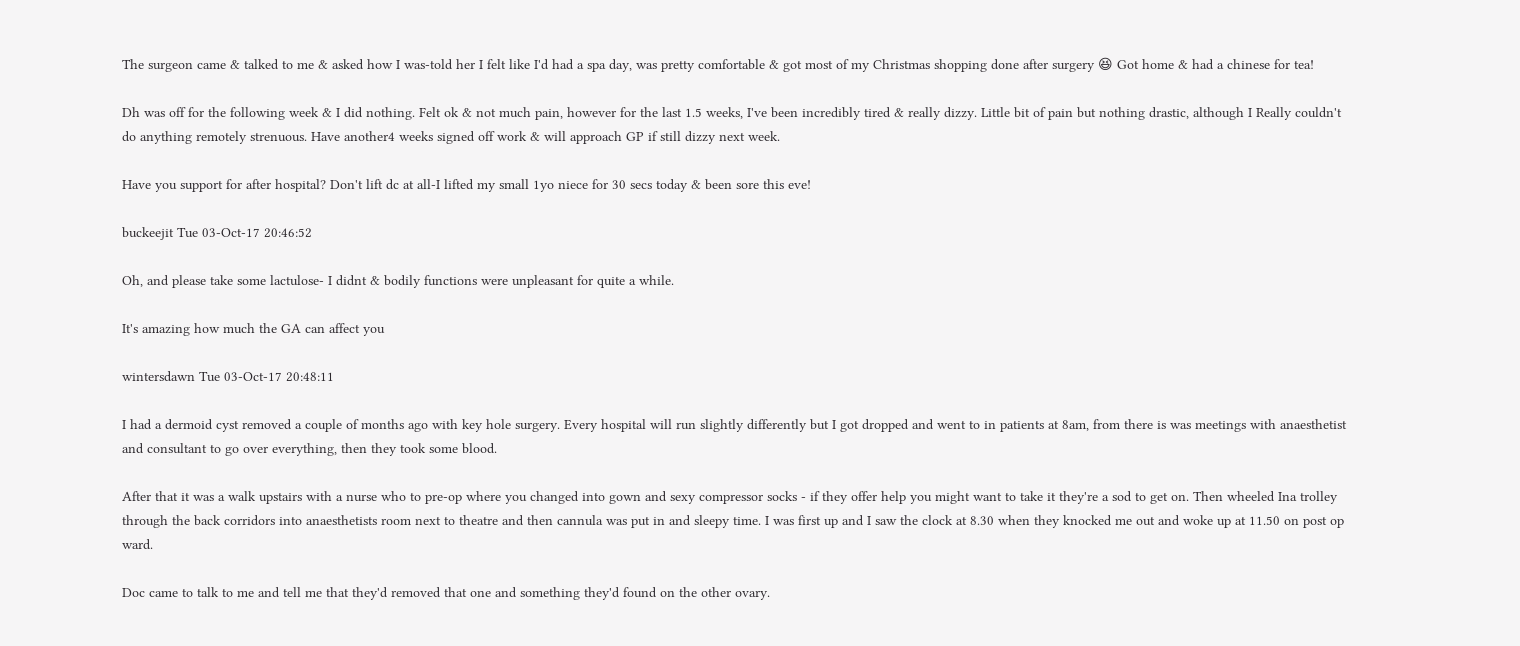The surgeon came & talked to me & asked how I was-told her I felt like I'd had a spa day, was pretty comfortable & got most of my Christmas shopping done after surgery 😆 Got home & had a chinese for tea!

Dh was off for the following week & I did nothing. Felt ok & not much pain, however for the last 1.5 weeks, I've been incredibly tired & really dizzy. Little bit of pain but nothing drastic, although I Really couldn't do anything remotely strenuous. Have another4 weeks signed off work & will approach GP if still dizzy next week.

Have you support for after hospital? Don't lift dc at all-I lifted my small 1yo niece for 30 secs today & been sore this eve!

buckeejit Tue 03-Oct-17 20:46:52

Oh, and please take some lactulose- I didnt & bodily functions were unpleasant for quite a while.

It's amazing how much the GA can affect you

wintersdawn Tue 03-Oct-17 20:48:11

I had a dermoid cyst removed a couple of months ago with key hole surgery. Every hospital will run slightly differently but I got dropped and went to in patients at 8am, from there is was meetings with anaesthetist and consultant to go over everything, then they took some blood.

After that it was a walk upstairs with a nurse who to pre-op where you changed into gown and sexy compressor socks - if they offer help you might want to take it they're a sod to get on. Then wheeled Ina trolley through the back corridors into anaesthetists room next to theatre and then cannula was put in and sleepy time. I was first up and I saw the clock at 8.30 when they knocked me out and woke up at 11.50 on post op ward.

Doc came to talk to me and tell me that they'd removed that one and something they'd found on the other ovary.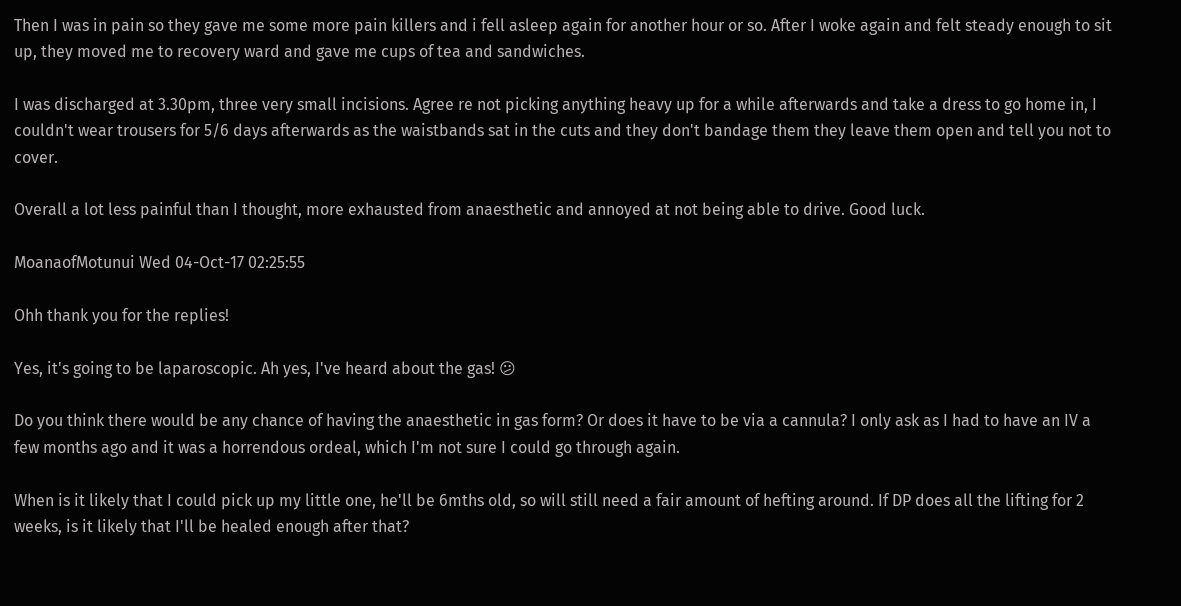Then I was in pain so they gave me some more pain killers and i fell asleep again for another hour or so. After I woke again and felt steady enough to sit up, they moved me to recovery ward and gave me cups of tea and sandwiches.

I was discharged at 3.30pm, three very small incisions. Agree re not picking anything heavy up for a while afterwards and take a dress to go home in, I couldn't wear trousers for 5/6 days afterwards as the waistbands sat in the cuts and they don't bandage them they leave them open and tell you not to cover.

Overall a lot less painful than I thought, more exhausted from anaesthetic and annoyed at not being able to drive. Good luck.

MoanaofMotunui Wed 04-Oct-17 02:25:55

Ohh thank you for the replies!

Yes, it's going to be laparoscopic. Ah yes, I've heard about the gas! 😕

Do you think there would be any chance of having the anaesthetic in gas form? Or does it have to be via a cannula? I only ask as I had to have an IV a few months ago and it was a horrendous ordeal, which I'm not sure I could go through again.

When is it likely that I could pick up my little one, he'll be 6mths old, so will still need a fair amount of hefting around. If DP does all the lifting for 2 weeks, is it likely that I'll be healed enough after that?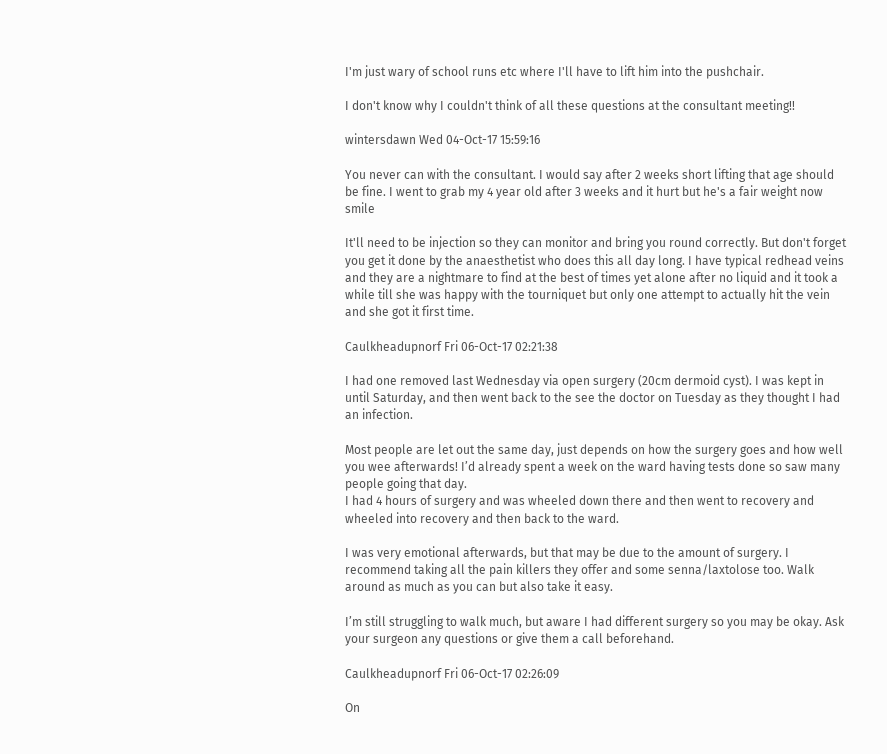I'm just wary of school runs etc where I'll have to lift him into the pushchair.

I don't know why I couldn't think of all these questions at the consultant meeting!!

wintersdawn Wed 04-Oct-17 15:59:16

You never can with the consultant. I would say after 2 weeks short lifting that age should be fine. I went to grab my 4 year old after 3 weeks and it hurt but he's a fair weight now smile

It'll need to be injection so they can monitor and bring you round correctly. But don't forget you get it done by the anaesthetist who does this all day long. I have typical redhead veins and they are a nightmare to find at the best of times yet alone after no liquid and it took a while till she was happy with the tourniquet but only one attempt to actually hit the vein and she got it first time.

Caulkheadupnorf Fri 06-Oct-17 02:21:38

I had one removed last Wednesday via open surgery (20cm dermoid cyst). I was kept in until Saturday, and then went back to the see the doctor on Tuesday as they thought I had an infection.

Most people are let out the same day, just depends on how the surgery goes and how well you wee afterwards! I’d already spent a week on the ward having tests done so saw many people going that day.
I had 4 hours of surgery and was wheeled down there and then went to recovery and wheeled into recovery and then back to the ward.

I was very emotional afterwards, but that may be due to the amount of surgery. I recommend taking all the pain killers they offer and some senna/laxtolose too. Walk around as much as you can but also take it easy.

I’m still struggling to walk much, but aware I had different surgery so you may be okay. Ask your surgeon any questions or give them a call beforehand.

Caulkheadupnorf Fri 06-Oct-17 02:26:09

On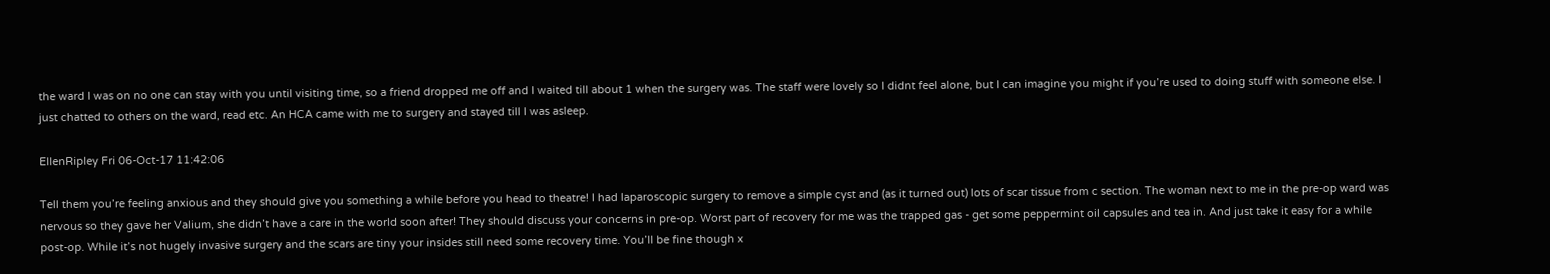the ward I was on no one can stay with you until visiting time, so a friend dropped me off and I waited till about 1 when the surgery was. The staff were lovely so I didnt feel alone, but I can imagine you might if you’re used to doing stuff with someone else. I just chatted to others on the ward, read etc. An HCA came with me to surgery and stayed till I was asleep.

EllenRipley Fri 06-Oct-17 11:42:06

Tell them you’re feeling anxious and they should give you something a while before you head to theatre! I had laparoscopic surgery to remove a simple cyst and (as it turned out) lots of scar tissue from c section. The woman next to me in the pre-op ward was nervous so they gave her Valium, she didn’t have a care in the world soon after! They should discuss your concerns in pre-op. Worst part of recovery for me was the trapped gas - get some peppermint oil capsules and tea in. And just take it easy for a while post-op. While it’s not hugely invasive surgery and the scars are tiny your insides still need some recovery time. You’ll be fine though x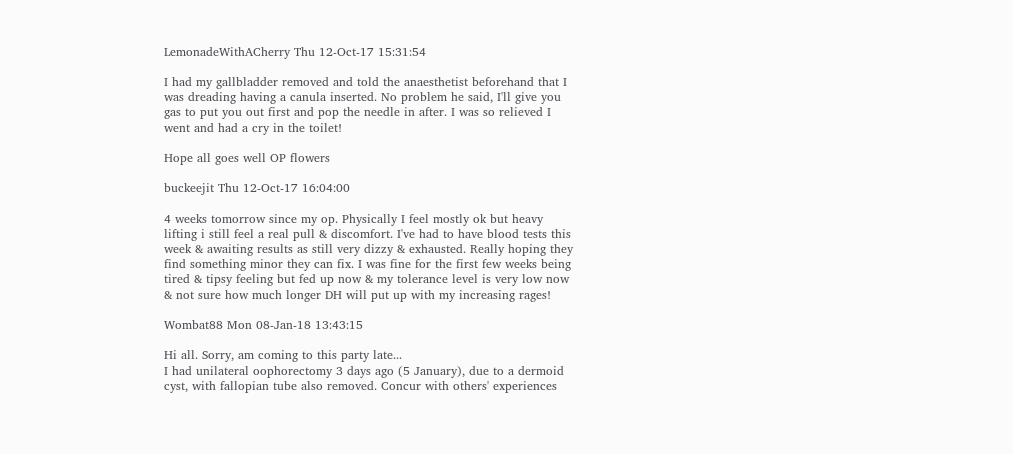LemonadeWithACherry Thu 12-Oct-17 15:31:54

I had my gallbladder removed and told the anaesthetist beforehand that I was dreading having a canula inserted. No problem he said, I'll give you gas to put you out first and pop the needle in after. I was so relieved I went and had a cry in the toilet!

Hope all goes well OP flowers

buckeejit Thu 12-Oct-17 16:04:00

4 weeks tomorrow since my op. Physically I feel mostly ok but heavy lifting i still feel a real pull & discomfort. I've had to have blood tests this week & awaiting results as still very dizzy & exhausted. Really hoping they find something minor they can fix. I was fine for the first few weeks being tired & tipsy feeling but fed up now & my tolerance level is very low now & not sure how much longer DH will put up with my increasing rages!

Wombat88 Mon 08-Jan-18 13:43:15

Hi all. Sorry, am coming to this party late...
I had unilateral oophorectomy 3 days ago (5 January), due to a dermoid cyst, with fallopian tube also removed. Concur with others' experiences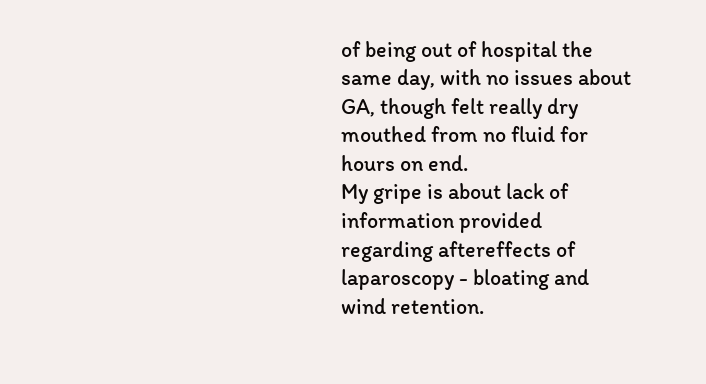of being out of hospital the same day, with no issues about GA, though felt really dry mouthed from no fluid for hours on end.
My gripe is about lack of information provided regarding aftereffects of laparoscopy - bloating and wind retention.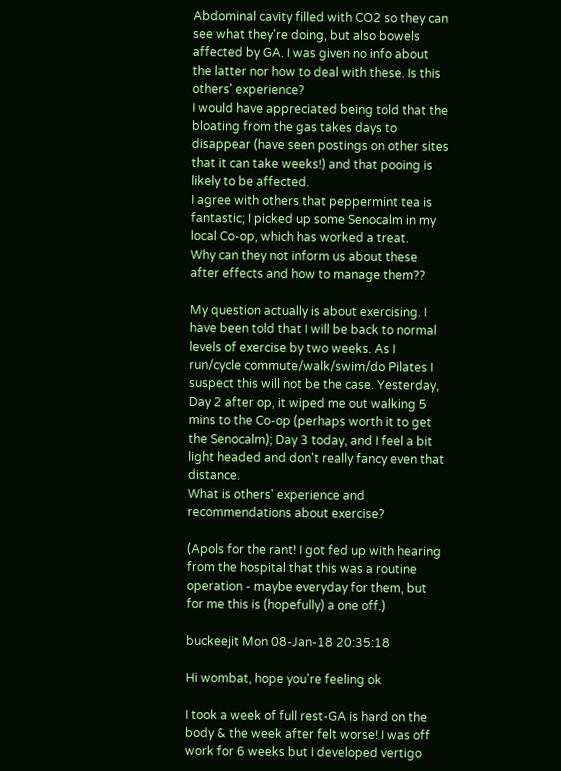Abdominal cavity filled with CO2 so they can see what they're doing, but also bowels affected by GA. I was given no info about the latter nor how to deal with these. Is this others' experience?
I would have appreciated being told that the bloating from the gas takes days to disappear (have seen postings on other sites that it can take weeks!) and that pooing is likely to be affected.
I agree with others that peppermint tea is fantastic; I picked up some Senocalm in my local Co-op, which has worked a treat.
Why can they not inform us about these after effects and how to manage them??

My question actually is about exercising. I have been told that I will be back to normal levels of exercise by two weeks. As I run/cycle commute/walk/swim/do Pilates I suspect this will not be the case. Yesterday, Day 2 after op, it wiped me out walking 5 mins to the Co-op (perhaps worth it to get the Senocalm); Day 3 today, and I feel a bit light headed and don't really fancy even that distance.
What is others' experience and recommendations about exercise?

(Apols for the rant! I got fed up with hearing from the hospital that this was a routine operation - maybe everyday for them, but for me this is (hopefully) a one off.)

buckeejit Mon 08-Jan-18 20:35:18

Hi wombat, hope you're feeling ok

I took a week of full rest-GA is hard on the body & the week after felt worse! I was off work for 6 weeks but I developed vertigo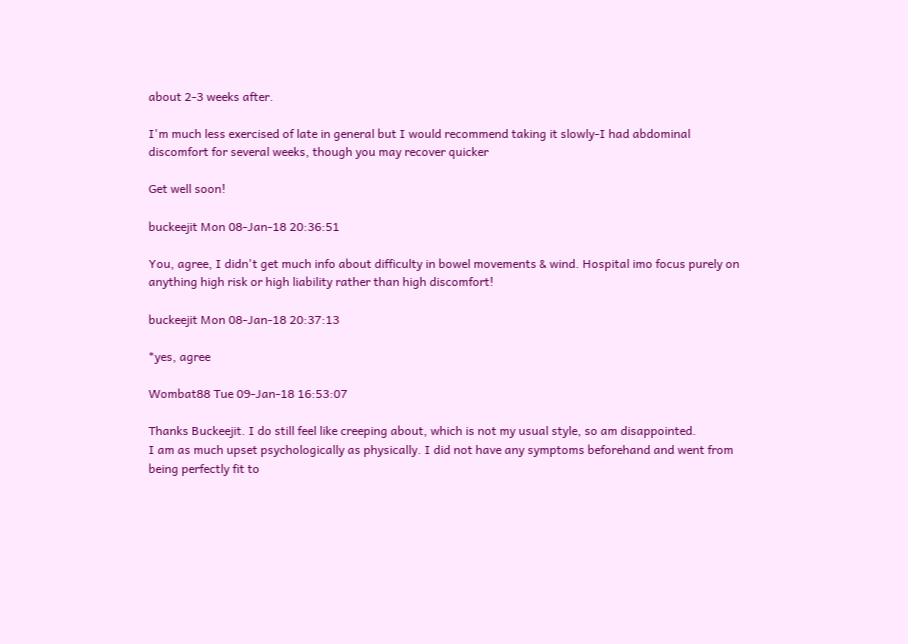about 2-3 weeks after.

I'm much less exercised of late in general but I would recommend taking it slowly-I had abdominal discomfort for several weeks, though you may recover quicker

Get well soon!

buckeejit Mon 08-Jan-18 20:36:51

You, agree, I didn't get much info about difficulty in bowel movements & wind. Hospital imo focus purely on anything high risk or high liability rather than high discomfort!

buckeejit Mon 08-Jan-18 20:37:13

*yes, agree

Wombat88 Tue 09-Jan-18 16:53:07

Thanks Buckeejit. I do still feel like creeping about, which is not my usual style, so am disappointed.
I am as much upset psychologically as physically. I did not have any symptoms beforehand and went from being perfectly fit to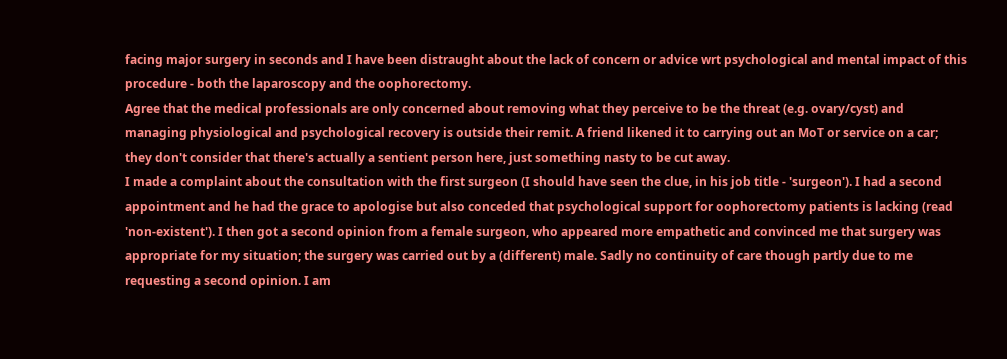facing major surgery in seconds and I have been distraught about the lack of concern or advice wrt psychological and mental impact of this procedure - both the laparoscopy and the oophorectomy.
Agree that the medical professionals are only concerned about removing what they perceive to be the threat (e.g. ovary/cyst) and managing physiological and psychological recovery is outside their remit. A friend likened it to carrying out an MoT or service on a car; they don't consider that there's actually a sentient person here, just something nasty to be cut away.
I made a complaint about the consultation with the first surgeon (I should have seen the clue, in his job title - 'surgeon'). I had a second appointment and he had the grace to apologise but also conceded that psychological support for oophorectomy patients is lacking (read 'non-existent'). I then got a second opinion from a female surgeon, who appeared more empathetic and convinced me that surgery was appropriate for my situation; the surgery was carried out by a (different) male. Sadly no continuity of care though partly due to me requesting a second opinion. I am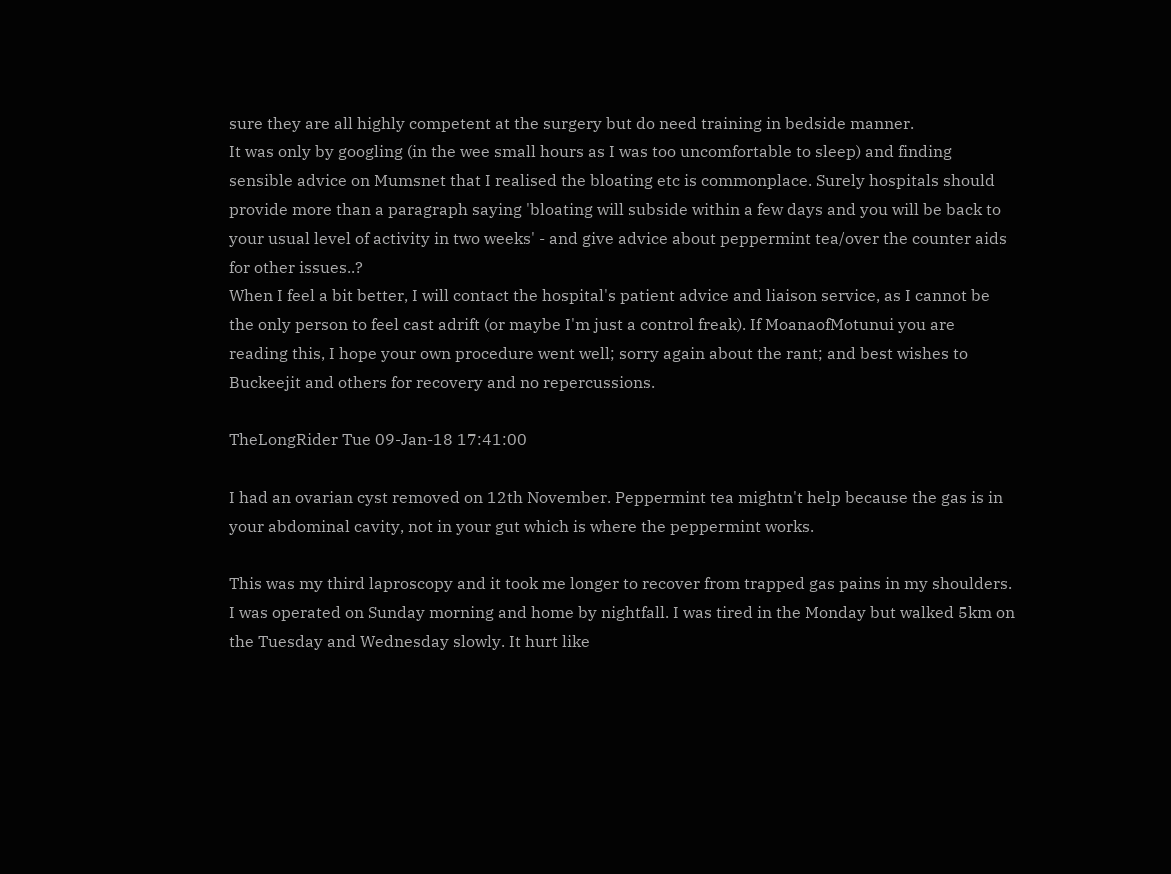sure they are all highly competent at the surgery but do need training in bedside manner.
It was only by googling (in the wee small hours as I was too uncomfortable to sleep) and finding sensible advice on Mumsnet that I realised the bloating etc is commonplace. Surely hospitals should provide more than a paragraph saying 'bloating will subside within a few days and you will be back to your usual level of activity in two weeks' - and give advice about peppermint tea/over the counter aids for other issues..?
When I feel a bit better, I will contact the hospital's patient advice and liaison service, as I cannot be the only person to feel cast adrift (or maybe I'm just a control freak). If MoanaofMotunui you are reading this, I hope your own procedure went well; sorry again about the rant; and best wishes to Buckeejit and others for recovery and no repercussions.

TheLongRider Tue 09-Jan-18 17:41:00

I had an ovarian cyst removed on 12th November. Peppermint tea mightn't help because the gas is in your abdominal cavity, not in your gut which is where the peppermint works.

This was my third laproscopy and it took me longer to recover from trapped gas pains in my shoulders. I was operated on Sunday morning and home by nightfall. I was tired in the Monday but walked 5km on the Tuesday and Wednesday slowly. It hurt like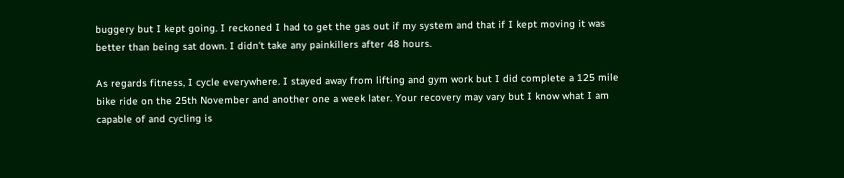buggery but I kept going. I reckoned I had to get the gas out if my system and that if I kept moving it was better than being sat down. I didn't take any painkillers after 48 hours.

As regards fitness, I cycle everywhere. I stayed away from lifting and gym work but I did complete a 125 mile bike ride on the 25th November and another one a week later. Your recovery may vary but I know what I am capable of and cycling is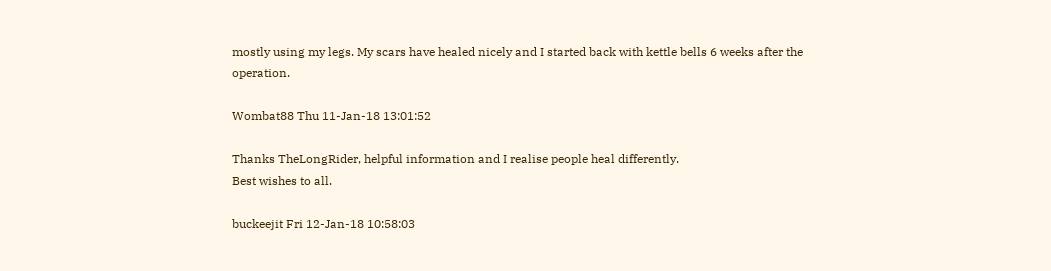mostly using my legs. My scars have healed nicely and I started back with kettle bells 6 weeks after the operation.

Wombat88 Thu 11-Jan-18 13:01:52

Thanks TheLongRider, helpful information and I realise people heal differently.
Best wishes to all.

buckeejit Fri 12-Jan-18 10:58:03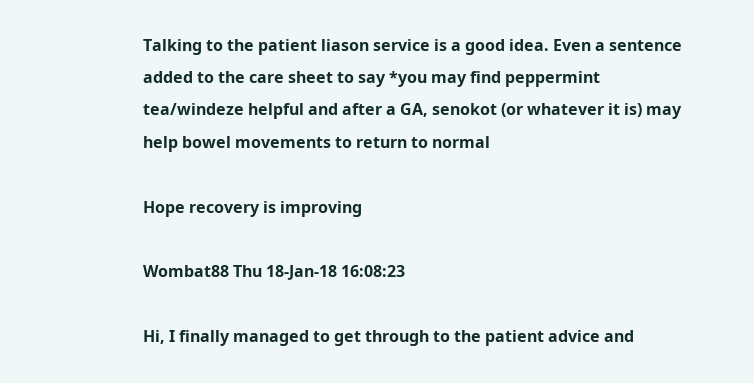Talking to the patient liason service is a good idea. Even a sentence added to the care sheet to say *you may find peppermint tea/windeze helpful and after a GA, senokot (or whatever it is) may help bowel movements to return to normal

Hope recovery is improving

Wombat88 Thu 18-Jan-18 16:08:23

Hi, I finally managed to get through to the patient advice and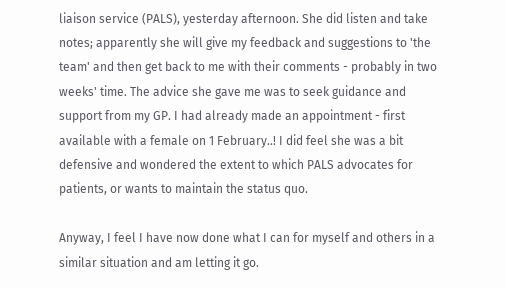liaison service (PALS), yesterday afternoon. She did listen and take notes; apparently she will give my feedback and suggestions to 'the team' and then get back to me with their comments - probably in two weeks' time. The advice she gave me was to seek guidance and support from my GP. I had already made an appointment - first available with a female on 1 February..! I did feel she was a bit defensive and wondered the extent to which PALS advocates for patients, or wants to maintain the status quo.

Anyway, I feel I have now done what I can for myself and others in a similar situation and am letting it go.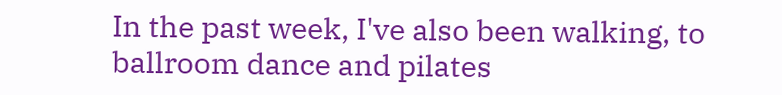In the past week, I've also been walking, to ballroom dance and pilates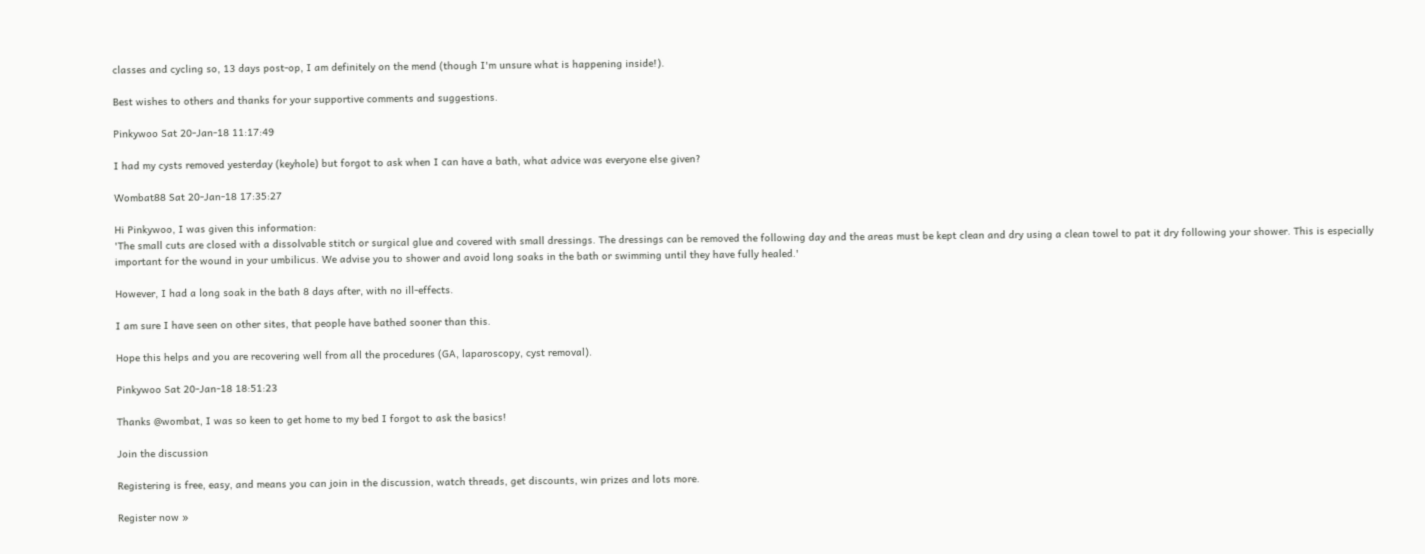classes and cycling so, 13 days post-op, I am definitely on the mend (though I'm unsure what is happening inside!).

Best wishes to others and thanks for your supportive comments and suggestions.

Pinkywoo Sat 20-Jan-18 11:17:49

I had my cysts removed yesterday (keyhole) but forgot to ask when I can have a bath, what advice was everyone else given?

Wombat88 Sat 20-Jan-18 17:35:27

Hi Pinkywoo, I was given this information:
'The small cuts are closed with a dissolvable stitch or surgical glue and covered with small dressings. The dressings can be removed the following day and the areas must be kept clean and dry using a clean towel to pat it dry following your shower. This is especially important for the wound in your umbilicus. We advise you to shower and avoid long soaks in the bath or swimming until they have fully healed.'

However, I had a long soak in the bath 8 days after, with no ill-effects.

I am sure I have seen on other sites, that people have bathed sooner than this.

Hope this helps and you are recovering well from all the procedures (GA, laparoscopy, cyst removal).

Pinkywoo Sat 20-Jan-18 18:51:23

Thanks @wombat, I was so keen to get home to my bed I forgot to ask the basics!

Join the discussion

Registering is free, easy, and means you can join in the discussion, watch threads, get discounts, win prizes and lots more.

Register now »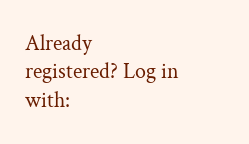Already registered? Log in with: